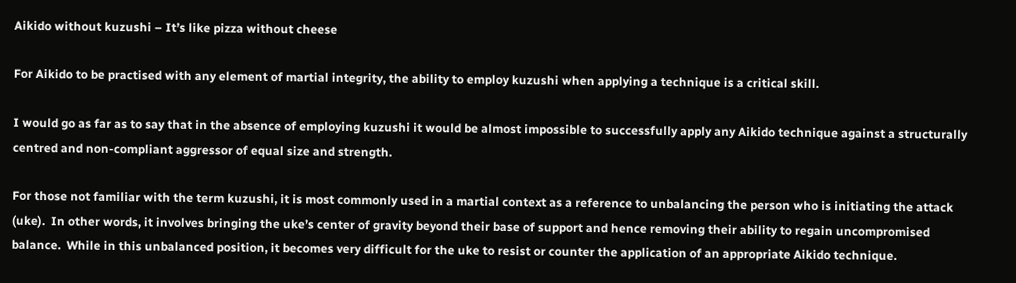Aikido without kuzushi – It’s like pizza without cheese

For Aikido to be practised with any element of martial integrity, the ability to employ kuzushi when applying a technique is a critical skill.

I would go as far as to say that in the absence of employing kuzushi it would be almost impossible to successfully apply any Aikido technique against a structurally centred and non-compliant aggressor of equal size and strength.

For those not familiar with the term kuzushi, it is most commonly used in a martial context as a reference to unbalancing the person who is initiating the attack (uke).  In other words, it involves bringing the uke’s center of gravity beyond their base of support and hence removing their ability to regain uncompromised balance.  While in this unbalanced position, it becomes very difficult for the uke to resist or counter the application of an appropriate Aikido technique.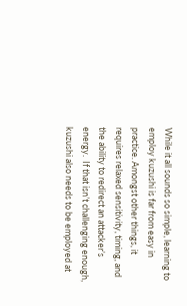While it all sounds so simple, learning to employ kuzushi is far from easy in practice. Amongst other things, it requires relaxed sensitivity, timing, and the ability to redirect an attacker’s energy.  If that isn’t challenging enough, kuzushi also needs to be employed at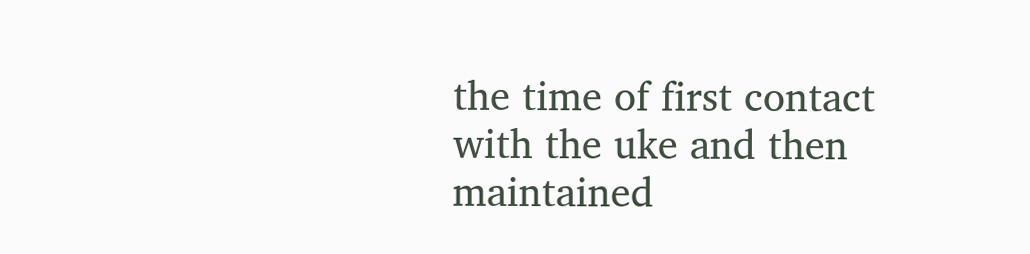the time of first contact with the uke and then maintained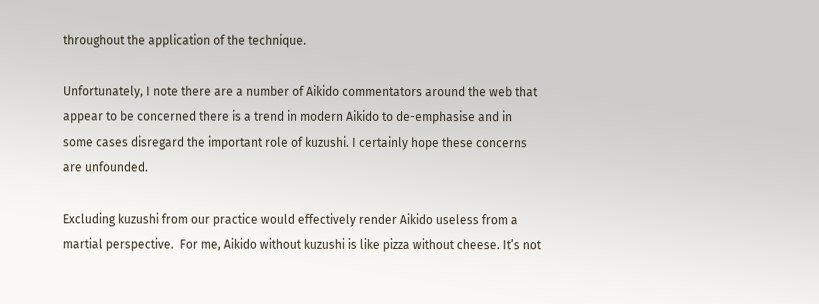throughout the application of the technique.

Unfortunately, I note there are a number of Aikido commentators around the web that appear to be concerned there is a trend in modern Aikido to de-emphasise and in some cases disregard the important role of kuzushi. I certainly hope these concerns are unfounded.

Excluding kuzushi from our practice would effectively render Aikido useless from a martial perspective.  For me, Aikido without kuzushi is like pizza without cheese. It’s not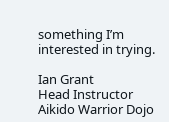something I’m interested in trying.

Ian Grant
Head Instructor
Aikido Warrior Dojo